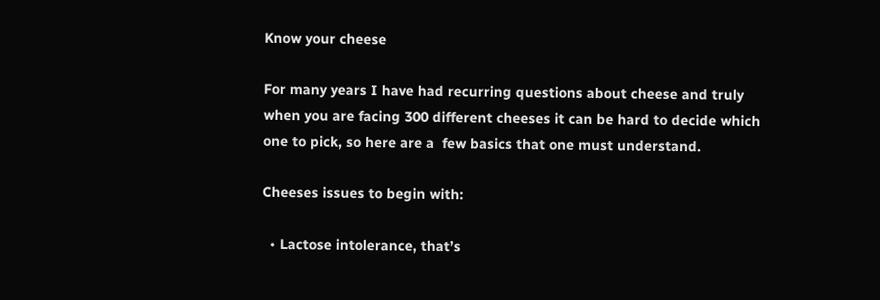Know your cheese

For many years I have had recurring questions about cheese and truly when you are facing 300 different cheeses it can be hard to decide which one to pick, so here are a  few basics that one must understand.

Cheeses issues to begin with:

  • Lactose intolerance, that’s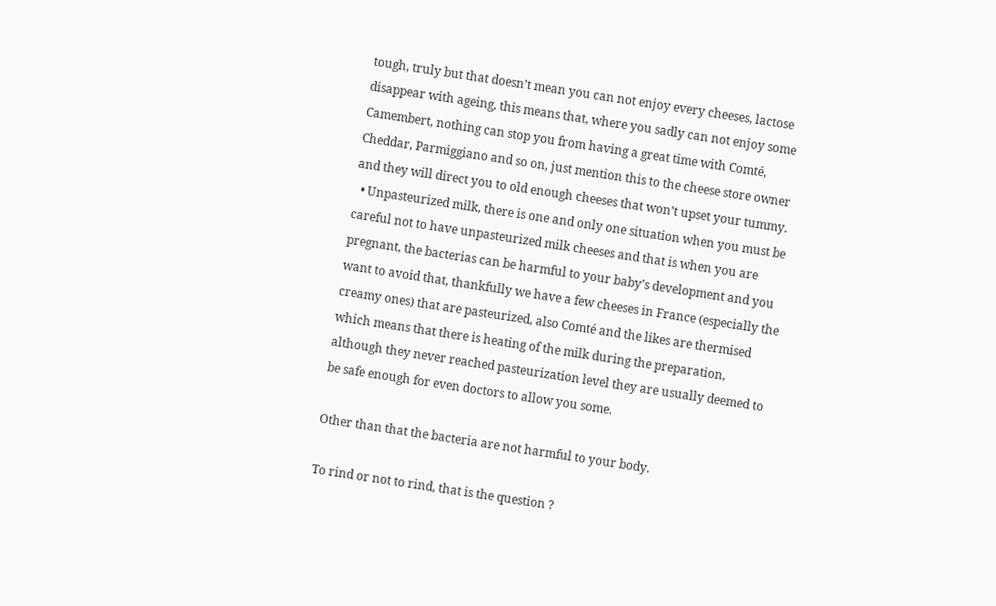tough, truly but that doesn’t mean you can not enjoy every cheeses, lactose disappear with ageing, this means that, where you sadly can not enjoy some Camembert, nothing can stop you from having a great time with Comté, Cheddar, Parmiggiano and so on, just mention this to the cheese store owner and they will direct you to old enough cheeses that won’t upset your tummy.
  • Unpasteurized milk, there is one and only one situation when you must be careful not to have unpasteurized milk cheeses and that is when you are pregnant, the bacterias can be harmful to your baby’s development and you want to avoid that, thankfully we have a few cheeses in France (especially the creamy ones) that are pasteurized, also Comté and the likes are thermised which means that there is heating of the milk during the preparation, although they never reached pasteurization level they are usually deemed to be safe enough for even doctors to allow you some.

Other than that the bacteria are not harmful to your body.

To rind or not to rind, that is the question ?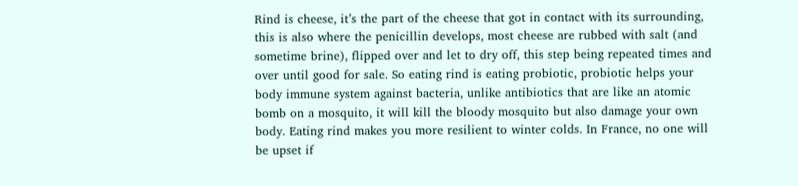Rind is cheese, it’s the part of the cheese that got in contact with its surrounding, this is also where the penicillin develops, most cheese are rubbed with salt (and sometime brine), flipped over and let to dry off, this step being repeated times and over until good for sale. So eating rind is eating probiotic, probiotic helps your body immune system against bacteria, unlike antibiotics that are like an atomic bomb on a mosquito, it will kill the bloody mosquito but also damage your own body. Eating rind makes you more resilient to winter colds. In France, no one will be upset if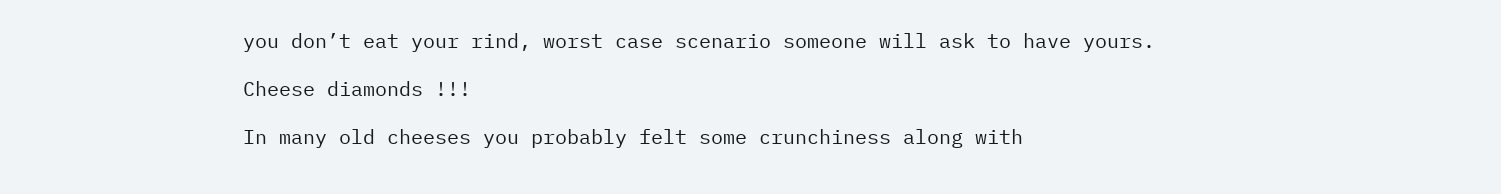you don’t eat your rind, worst case scenario someone will ask to have yours.

Cheese diamonds !!!

In many old cheeses you probably felt some crunchiness along with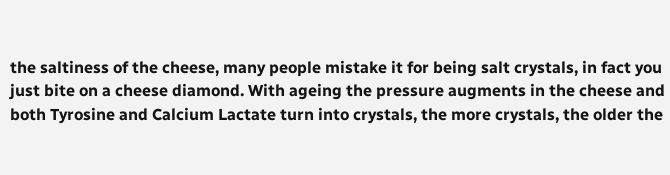the saltiness of the cheese, many people mistake it for being salt crystals, in fact you just bite on a cheese diamond. With ageing the pressure augments in the cheese and both Tyrosine and Calcium Lactate turn into crystals, the more crystals, the older the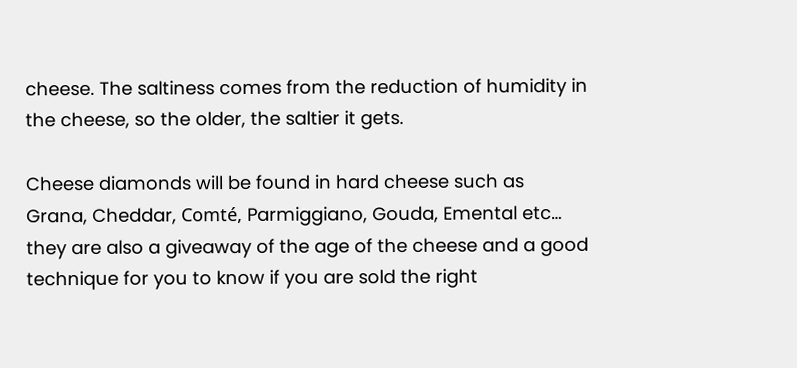cheese. The saltiness comes from the reduction of humidity in the cheese, so the older, the saltier it gets.

Cheese diamonds will be found in hard cheese such as Grana, Cheddar, Comté, Parmiggiano, Gouda, Emental etc… they are also a giveaway of the age of the cheese and a good technique for you to know if you are sold the right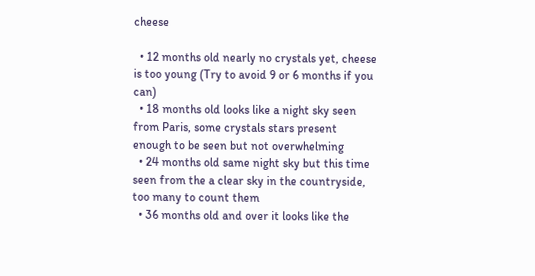cheese

  • 12 months old nearly no crystals yet, cheese is too young (Try to avoid 9 or 6 months if you can)
  • 18 months old looks like a night sky seen from Paris, some crystals stars present enough to be seen but not overwhelming
  • 24 months old same night sky but this time seen from the a clear sky in the countryside, too many to count them
  • 36 months old and over it looks like the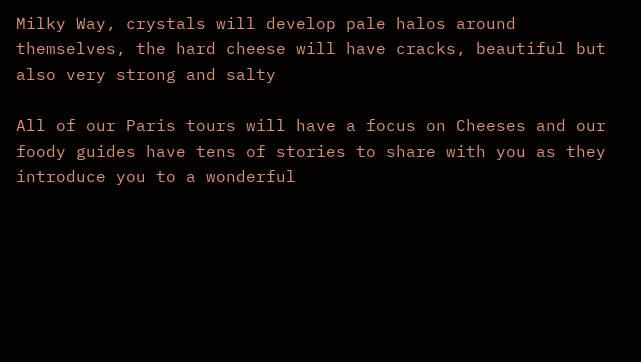Milky Way, crystals will develop pale halos around themselves, the hard cheese will have cracks, beautiful but also very strong and salty

All of our Paris tours will have a focus on Cheeses and our foody guides have tens of stories to share with you as they introduce you to a wonderful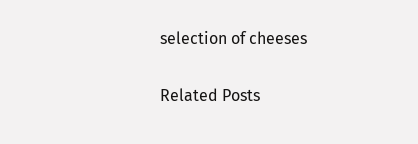selection of cheeses

Related Posts